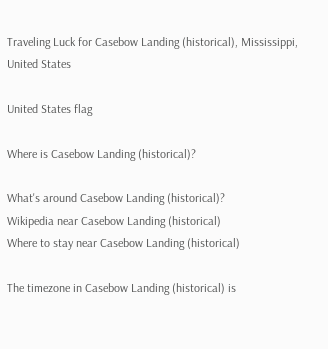Traveling Luck for Casebow Landing (historical), Mississippi, United States

United States flag

Where is Casebow Landing (historical)?

What's around Casebow Landing (historical)?
Wikipedia near Casebow Landing (historical)
Where to stay near Casebow Landing (historical)

The timezone in Casebow Landing (historical) is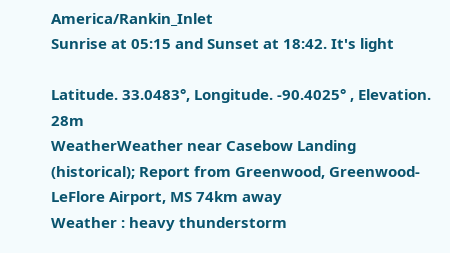America/Rankin_Inlet
Sunrise at 05:15 and Sunset at 18:42. It's light

Latitude. 33.0483°, Longitude. -90.4025° , Elevation. 28m
WeatherWeather near Casebow Landing (historical); Report from Greenwood, Greenwood-LeFlore Airport, MS 74km away
Weather : heavy thunderstorm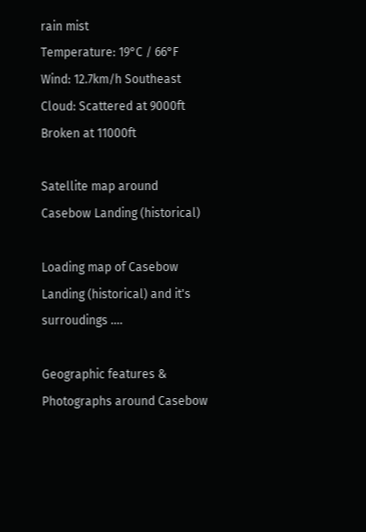rain mist
Temperature: 19°C / 66°F
Wind: 12.7km/h Southeast
Cloud: Scattered at 9000ft Broken at 11000ft

Satellite map around Casebow Landing (historical)

Loading map of Casebow Landing (historical) and it's surroudings ....

Geographic features & Photographs around Casebow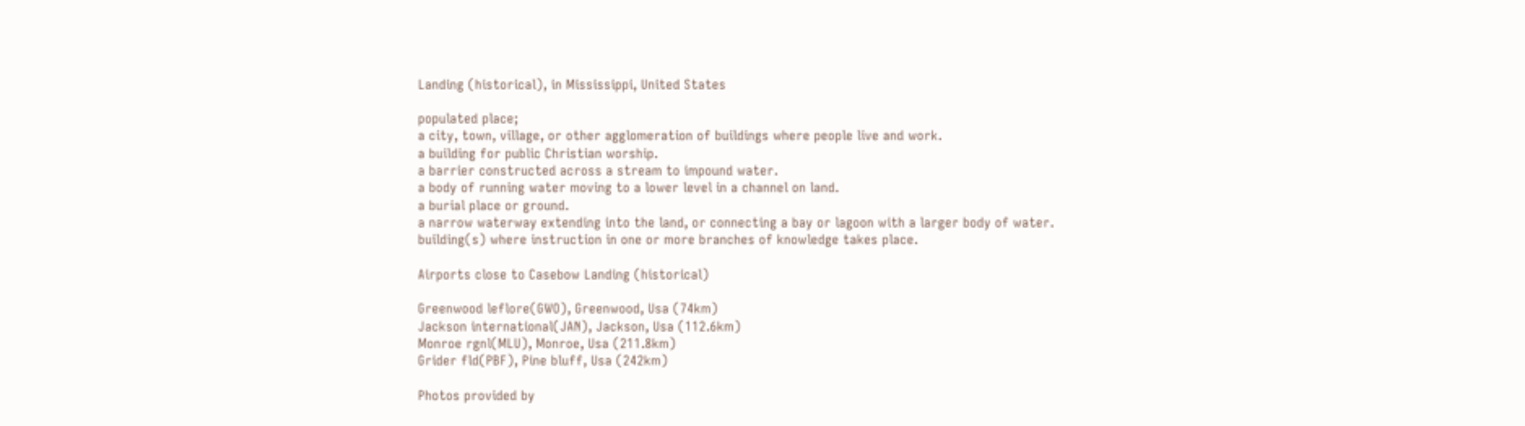Landing (historical), in Mississippi, United States

populated place;
a city, town, village, or other agglomeration of buildings where people live and work.
a building for public Christian worship.
a barrier constructed across a stream to impound water.
a body of running water moving to a lower level in a channel on land.
a burial place or ground.
a narrow waterway extending into the land, or connecting a bay or lagoon with a larger body of water.
building(s) where instruction in one or more branches of knowledge takes place.

Airports close to Casebow Landing (historical)

Greenwood leflore(GWO), Greenwood, Usa (74km)
Jackson international(JAN), Jackson, Usa (112.6km)
Monroe rgnl(MLU), Monroe, Usa (211.8km)
Grider fld(PBF), Pine bluff, Usa (242km)

Photos provided by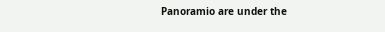Panoramio are under the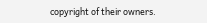copyright of their owners.